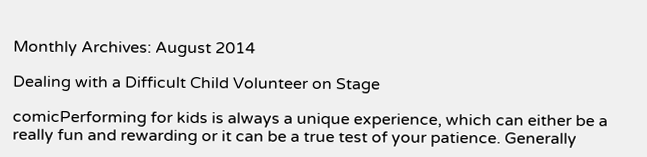Monthly Archives: August 2014

Dealing with a Difficult Child Volunteer on Stage

comicPerforming for kids is always a unique experience, which can either be a really fun and rewarding or it can be a true test of your patience. Generally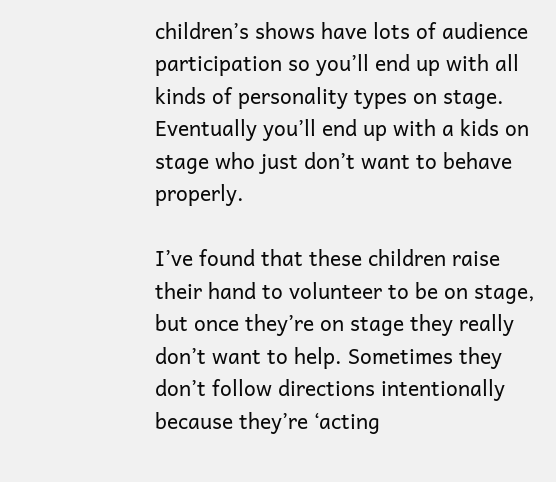children’s shows have lots of audience participation so you’ll end up with all kinds of personality types on stage. Eventually you’ll end up with a kids on stage who just don’t want to behave properly.

I’ve found that these children raise their hand to volunteer to be on stage, but once they’re on stage they really don’t want to help. Sometimes they don’t follow directions intentionally because they’re ‘acting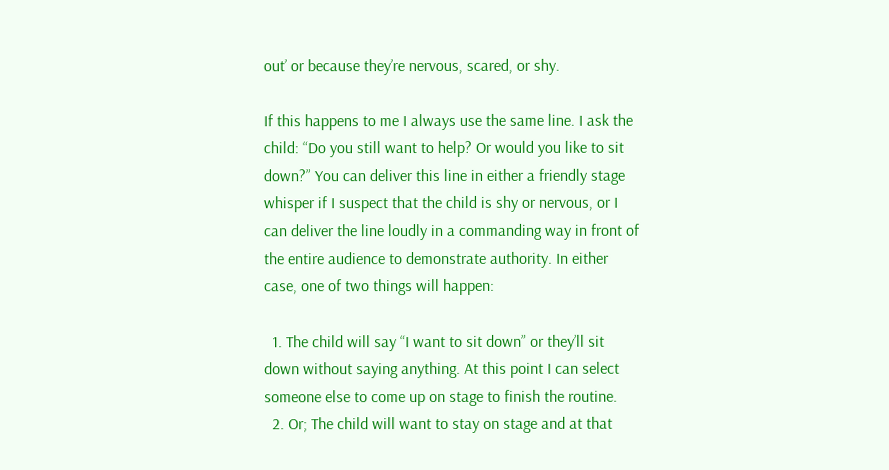out’ or because they’re nervous, scared, or shy.

If this happens to me I always use the same line. I ask the child: “Do you still want to help? Or would you like to sit down?” You can deliver this line in either a friendly stage whisper if I suspect that the child is shy or nervous, or I can deliver the line loudly in a commanding way in front of the entire audience to demonstrate authority. In either case, one of two things will happen:

  1. The child will say “I want to sit down” or they’ll sit down without saying anything. At this point I can select someone else to come up on stage to finish the routine.
  2. Or; The child will want to stay on stage and at that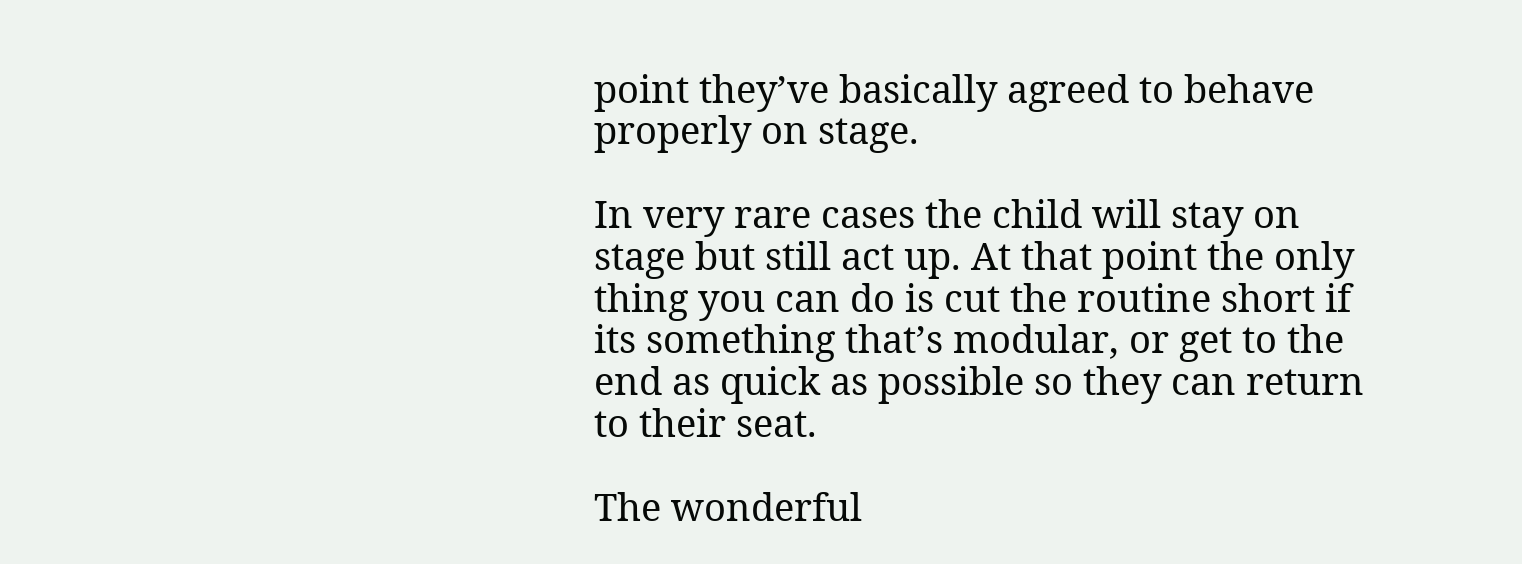point they’ve basically agreed to behave properly on stage.

In very rare cases the child will stay on stage but still act up. At that point the only thing you can do is cut the routine short if its something that’s modular, or get to the end as quick as possible so they can return to their seat.

The wonderful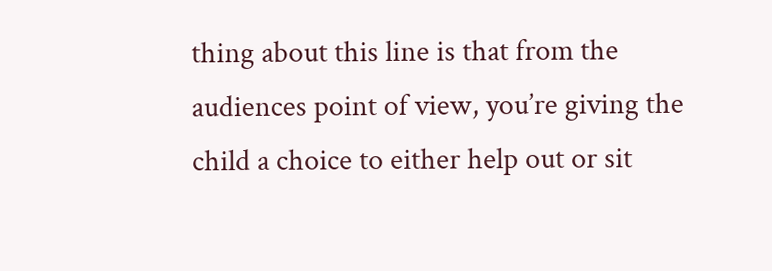thing about this line is that from the audiences point of view, you’re giving the child a choice to either help out or sit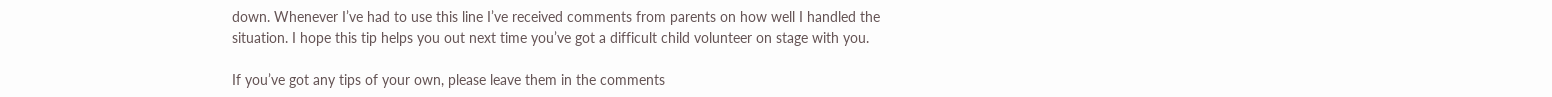down. Whenever I’ve had to use this line I’ve received comments from parents on how well I handled the situation. I hope this tip helps you out next time you’ve got a difficult child volunteer on stage with you.

If you’ve got any tips of your own, please leave them in the comments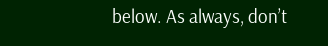below. As always, don’t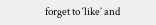forget to ‘like’ and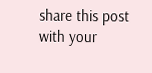share this post with your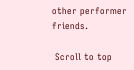other performer friends.

 Scroll to top